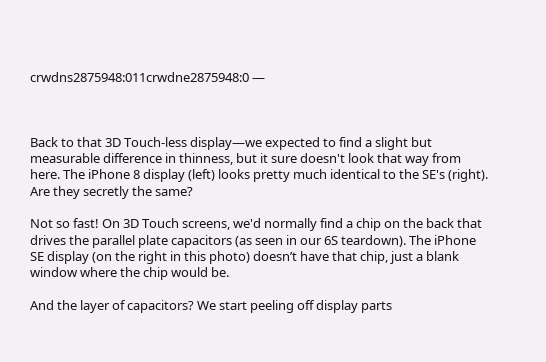crwdns2875948:011crwdne2875948:0 —



Back to that 3D Touch-less display—we expected to find a slight but measurable difference in thinness, but it sure doesn't look that way from here. The iPhone 8 display (left) looks pretty much identical to the SE's (right). Are they secretly the same?

Not so fast! On 3D Touch screens, we'd normally find a chip on the back that drives the parallel plate capacitors (as seen in our 6S teardown). The iPhone SE display (on the right in this photo) doesn’t have that chip, just a blank window where the chip would be.

And the layer of capacitors? We start peeling off display parts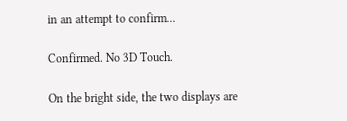in an attempt to confirm...

Confirmed. No 3D Touch.

On the bright side, the two displays are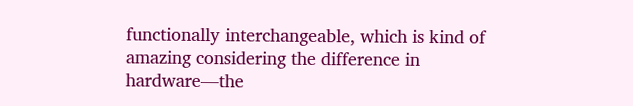functionally interchangeable, which is kind of amazing considering the difference in hardware—the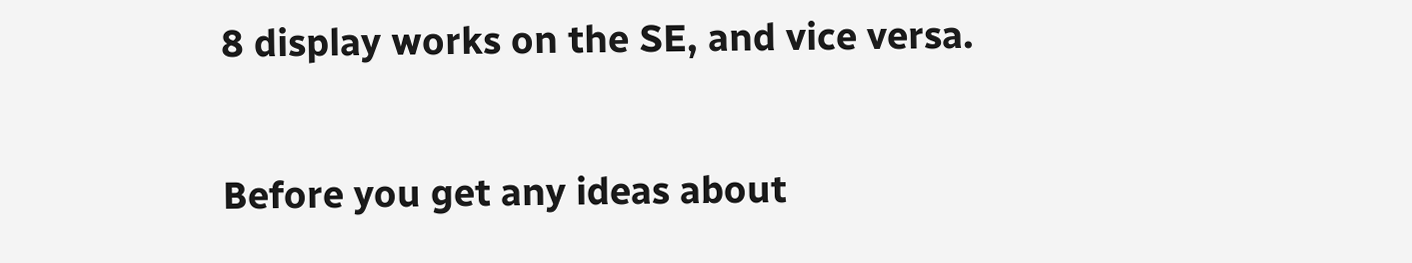8 display works on the SE, and vice versa.

Before you get any ideas about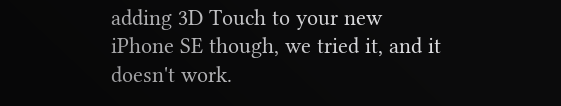adding 3D Touch to your new iPhone SE though, we tried it, and it doesn't work.